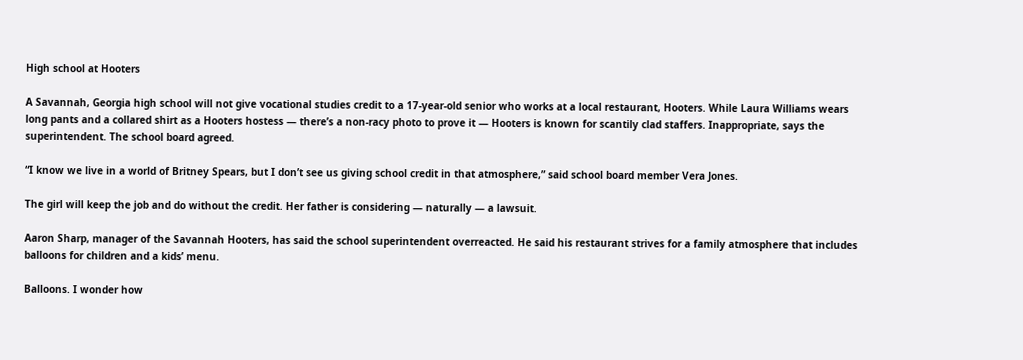High school at Hooters

A Savannah, Georgia high school will not give vocational studies credit to a 17-year-old senior who works at a local restaurant, Hooters. While Laura Williams wears long pants and a collared shirt as a Hooters hostess — there’s a non-racy photo to prove it — Hooters is known for scantily clad staffers. Inappropriate, says the superintendent. The school board agreed.

“I know we live in a world of Britney Spears, but I don’t see us giving school credit in that atmosphere,” said school board member Vera Jones.

The girl will keep the job and do without the credit. Her father is considering — naturally — a lawsuit.

Aaron Sharp, manager of the Savannah Hooters, has said the school superintendent overreacted. He said his restaurant strives for a family atmosphere that includes balloons for children and a kids’ menu.

Balloons. I wonder how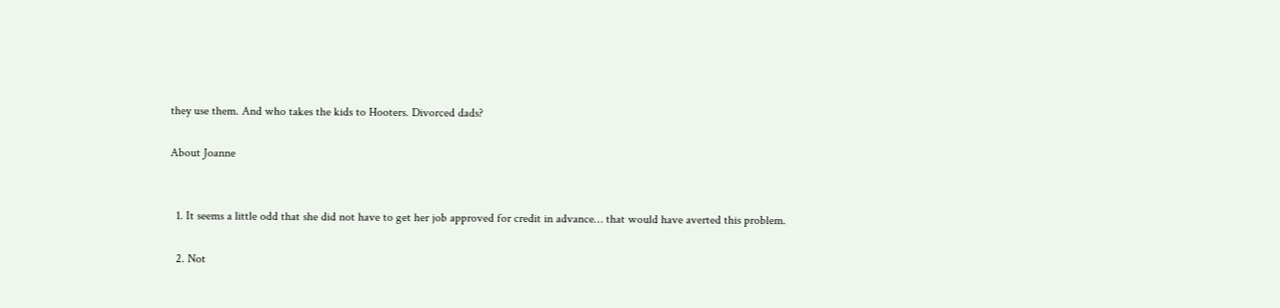they use them. And who takes the kids to Hooters. Divorced dads?

About Joanne


  1. It seems a little odd that she did not have to get her job approved for credit in advance… that would have averted this problem.

  2. Not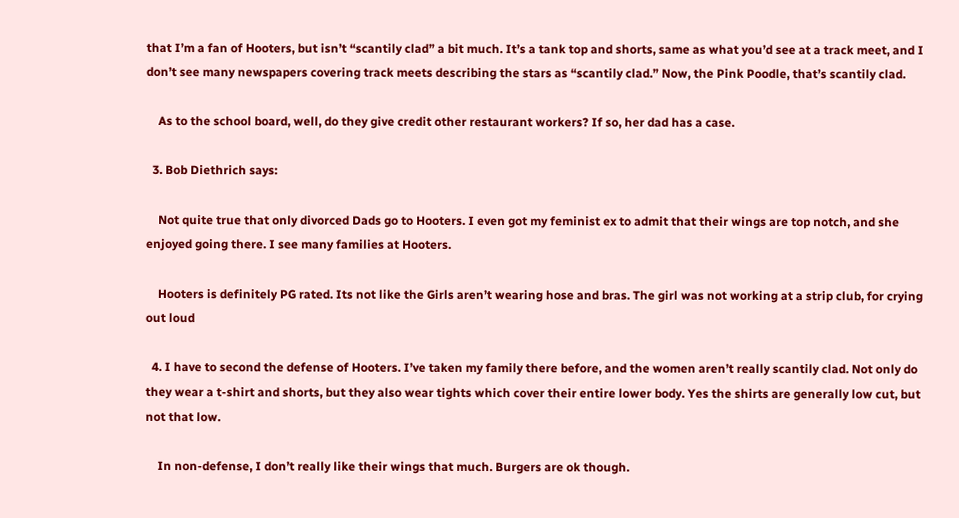that I’m a fan of Hooters, but isn’t “scantily clad” a bit much. It’s a tank top and shorts, same as what you’d see at a track meet, and I don’t see many newspapers covering track meets describing the stars as “scantily clad.” Now, the Pink Poodle, that’s scantily clad.

    As to the school board, well, do they give credit other restaurant workers? If so, her dad has a case.

  3. Bob Diethrich says:

    Not quite true that only divorced Dads go to Hooters. I even got my feminist ex to admit that their wings are top notch, and she enjoyed going there. I see many families at Hooters.

    Hooters is definitely PG rated. Its not like the Girls aren’t wearing hose and bras. The girl was not working at a strip club, for crying out loud

  4. I have to second the defense of Hooters. I’ve taken my family there before, and the women aren’t really scantily clad. Not only do they wear a t-shirt and shorts, but they also wear tights which cover their entire lower body. Yes the shirts are generally low cut, but not that low.

    In non-defense, I don’t really like their wings that much. Burgers are ok though.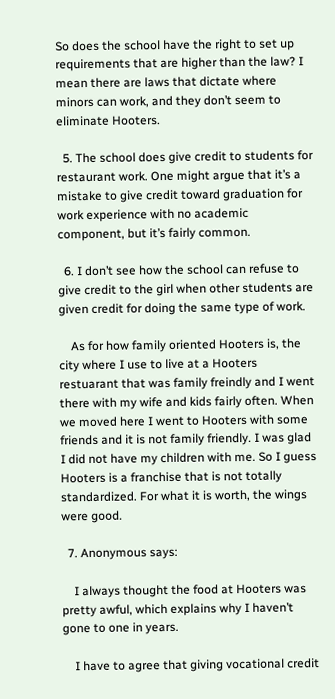So does the school have the right to set up requirements that are higher than the law? I mean there are laws that dictate where minors can work, and they don’t seem to eliminate Hooters.

  5. The school does give credit to students for restaurant work. One might argue that it’s a mistake to give credit toward graduation for work experience with no academic component, but it’s fairly common.

  6. I don’t see how the school can refuse to give credit to the girl when other students are given credit for doing the same type of work.

    As for how family oriented Hooters is, the city where I use to live at a Hooters restuarant that was family freindly and I went there with my wife and kids fairly often. When we moved here I went to Hooters with some friends and it is not family friendly. I was glad I did not have my children with me. So I guess Hooters is a franchise that is not totally standardized. For what it is worth, the wings were good.

  7. Anonymous says:

    I always thought the food at Hooters was pretty awful, which explains why I haven’t gone to one in years.

    I have to agree that giving vocational credit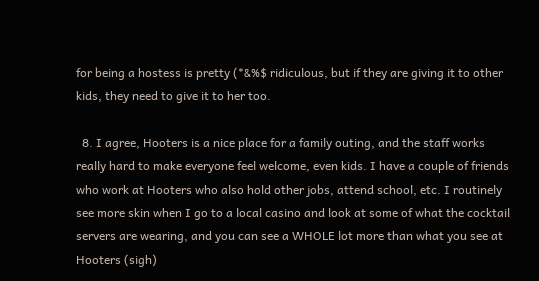for being a hostess is pretty (*&%$ ridiculous, but if they are giving it to other kids, they need to give it to her too.

  8. I agree, Hooters is a nice place for a family outing, and the staff works really hard to make everyone feel welcome, even kids. I have a couple of friends who work at Hooters who also hold other jobs, attend school, etc. I routinely see more skin when I go to a local casino and look at some of what the cocktail servers are wearing, and you can see a WHOLE lot more than what you see at Hooters (sigh)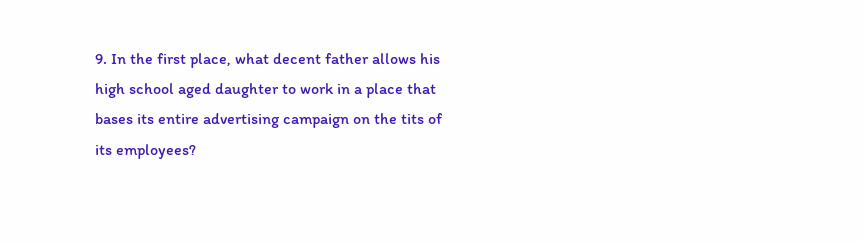9. In the first place, what decent father allows his high school aged daughter to work in a place that bases its entire advertising campaign on the tits of its employees?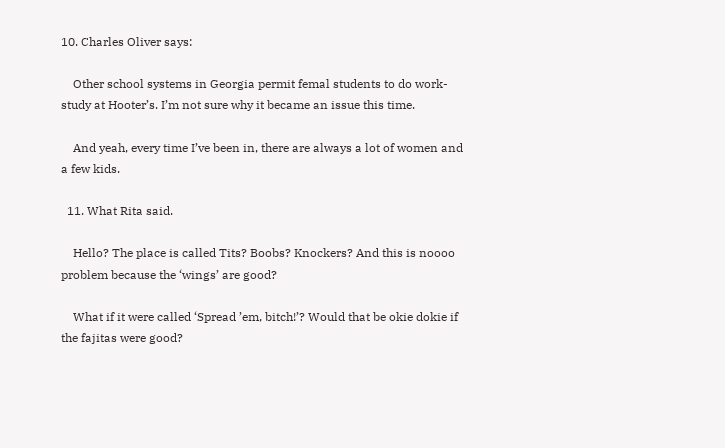10. Charles Oliver says:

    Other school systems in Georgia permit femal students to do work-study at Hooter’s. I’m not sure why it became an issue this time.

    And yeah, every time I’ve been in, there are always a lot of women and a few kids.

  11. What Rita said.

    Hello? The place is called Tits? Boobs? Knockers? And this is noooo problem because the ‘wings’ are good?

    What if it were called ‘Spread ’em, bitch!’? Would that be okie dokie if the fajitas were good?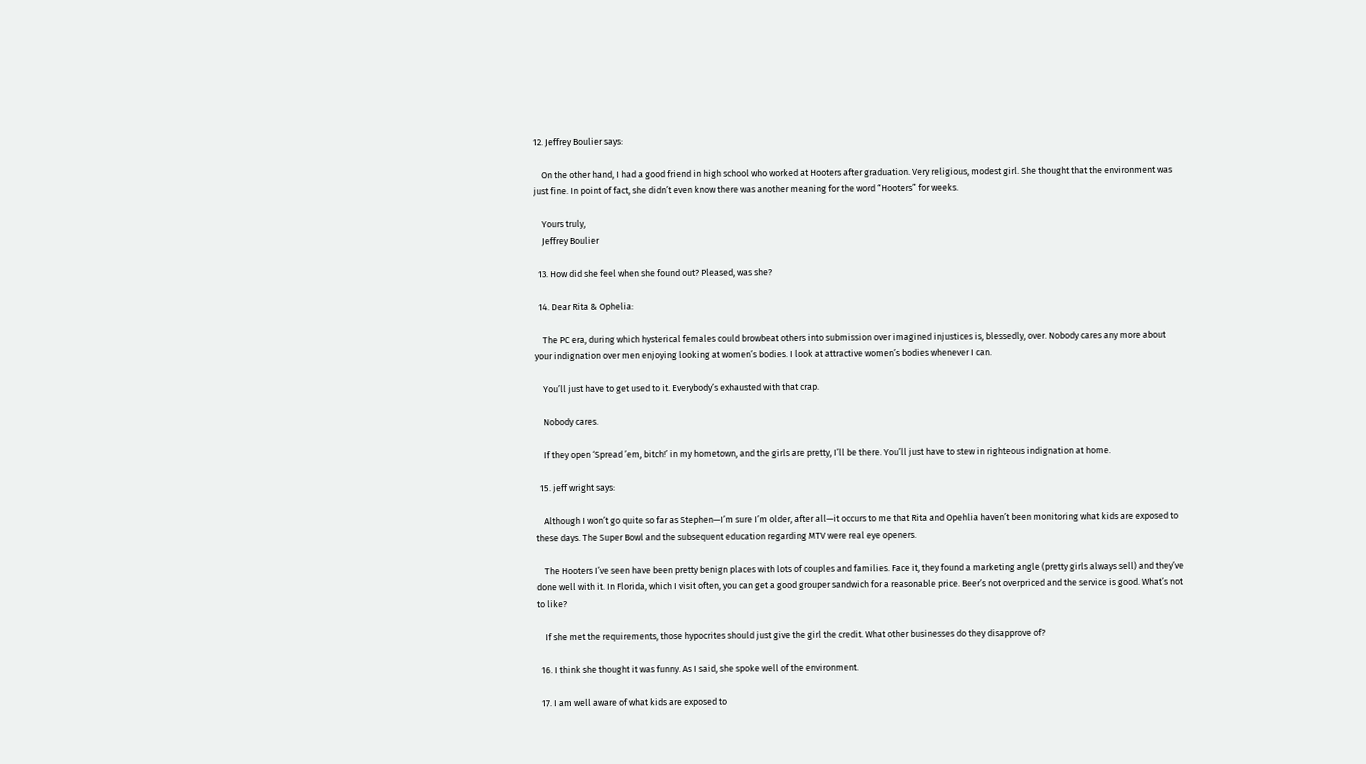12. Jeffrey Boulier says:

    On the other hand, I had a good friend in high school who worked at Hooters after graduation. Very religious, modest girl. She thought that the environment was just fine. In point of fact, she didn’t even know there was another meaning for the word “Hooters” for weeks.

    Yours truly,
    Jeffrey Boulier

  13. How did she feel when she found out? Pleased, was she?

  14. Dear Rita & Ophelia:

    The PC era, during which hysterical females could browbeat others into submission over imagined injustices is, blessedly, over. Nobody cares any more about your indignation over men enjoying looking at women’s bodies. I look at attractive women’s bodies whenever I can.

    You’ll just have to get used to it. Everybody’s exhausted with that crap.

    Nobody cares.

    If they open ‘Spread ’em, bitch!’ in my hometown, and the girls are pretty, I’ll be there. You’ll just have to stew in righteous indignation at home.

  15. jeff wright says:

    Although I won’t go quite so far as Stephen—I’m sure I’m older, after all—it occurs to me that Rita and Opehlia haven’t been monitoring what kids are exposed to these days. The Super Bowl and the subsequent education regarding MTV were real eye openers.

    The Hooters I’ve seen have been pretty benign places with lots of couples and families. Face it, they found a marketing angle (pretty girls always sell) and they’ve done well with it. In Florida, which I visit often, you can get a good grouper sandwich for a reasonable price. Beer’s not overpriced and the service is good. What’s not to like?

    If she met the requirements, those hypocrites should just give the girl the credit. What other businesses do they disapprove of?

  16. I think she thought it was funny. As I said, she spoke well of the environment.

  17. I am well aware of what kids are exposed to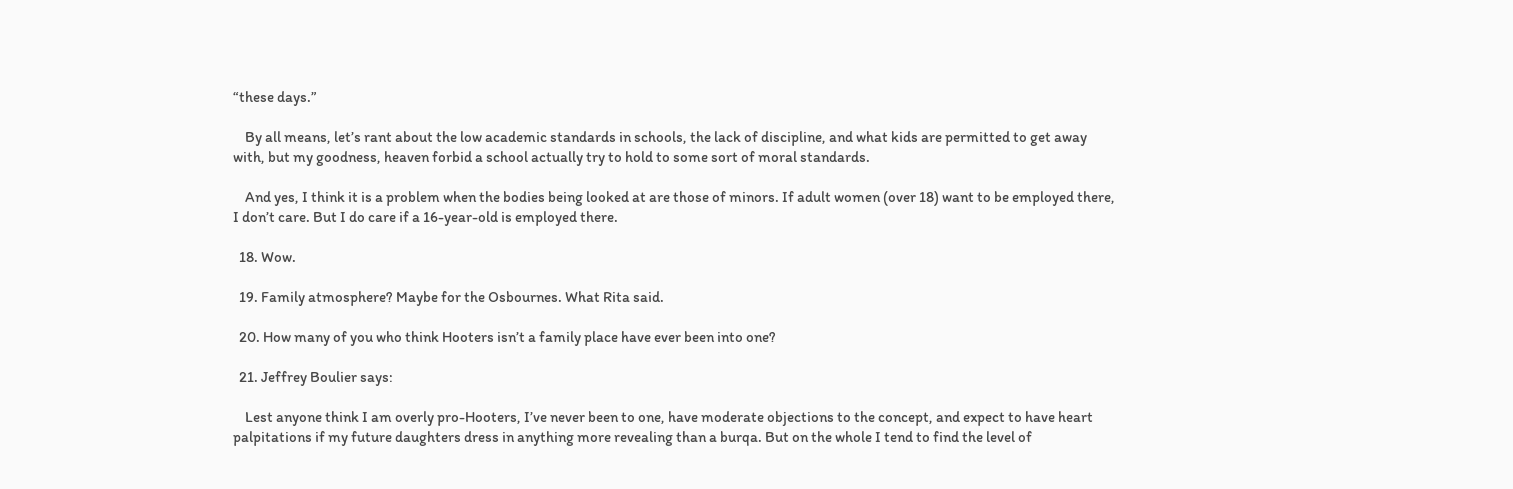“these days.”

    By all means, let’s rant about the low academic standards in schools, the lack of discipline, and what kids are permitted to get away with, but my goodness, heaven forbid a school actually try to hold to some sort of moral standards.

    And yes, I think it is a problem when the bodies being looked at are those of minors. If adult women (over 18) want to be employed there, I don’t care. But I do care if a 16-year-old is employed there.

  18. Wow.

  19. Family atmosphere? Maybe for the Osbournes. What Rita said.

  20. How many of you who think Hooters isn’t a family place have ever been into one?

  21. Jeffrey Boulier says:

    Lest anyone think I am overly pro-Hooters, I’ve never been to one, have moderate objections to the concept, and expect to have heart palpitations if my future daughters dress in anything more revealing than a burqa. But on the whole I tend to find the level of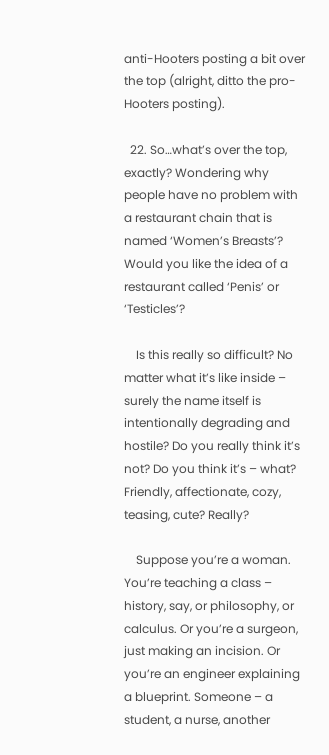anti-Hooters posting a bit over the top (alright, ditto the pro-Hooters posting).

  22. So…what’s over the top, exactly? Wondering why people have no problem with a restaurant chain that is named ‘Women’s Breasts’? Would you like the idea of a restaurant called ‘Penis’ or ‘Testicles’?

    Is this really so difficult? No matter what it’s like inside – surely the name itself is intentionally degrading and hostile? Do you really think it’s not? Do you think it’s – what? Friendly, affectionate, cozy, teasing, cute? Really?

    Suppose you’re a woman. You’re teaching a class – history, say, or philosophy, or calculus. Or you’re a surgeon, just making an incision. Or you’re an engineer explaining a blueprint. Someone – a student, a nurse, another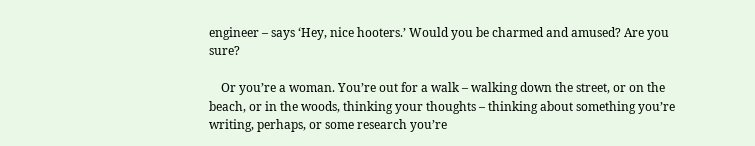engineer – says ‘Hey, nice hooters.’ Would you be charmed and amused? Are you sure?

    Or you’re a woman. You’re out for a walk – walking down the street, or on the beach, or in the woods, thinking your thoughts – thinking about something you’re writing, perhaps, or some research you’re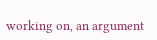working on, an argument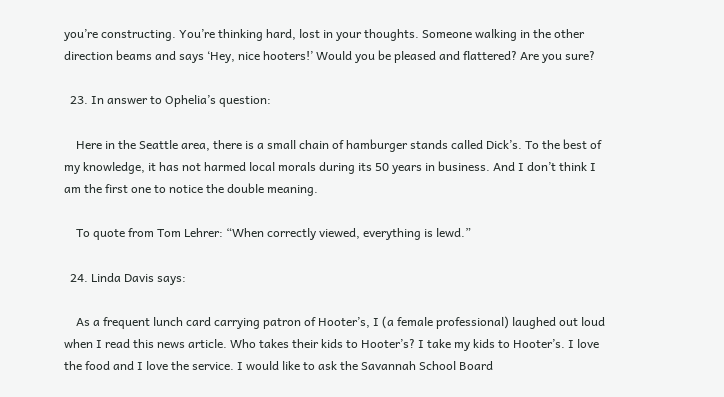you’re constructing. You’re thinking hard, lost in your thoughts. Someone walking in the other direction beams and says ‘Hey, nice hooters!’ Would you be pleased and flattered? Are you sure?

  23. In answer to Ophelia’s question:

    Here in the Seattle area, there is a small chain of hamburger stands called Dick’s. To the best of my knowledge, it has not harmed local morals during its 50 years in business. And I don’t think I am the first one to notice the double meaning.

    To quote from Tom Lehrer: “When correctly viewed, everything is lewd.”

  24. Linda Davis says:

    As a frequent lunch card carrying patron of Hooter’s, I (a female professional) laughed out loud when I read this news article. Who takes their kids to Hooter’s? I take my kids to Hooter’s. I love the food and I love the service. I would like to ask the Savannah School Board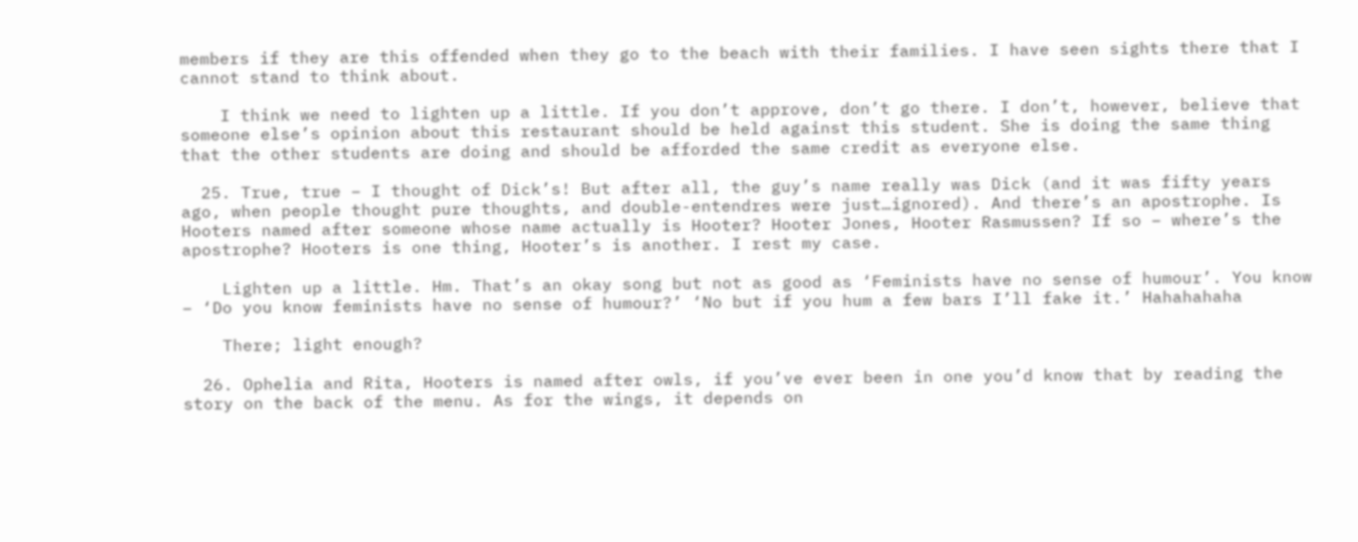members if they are this offended when they go to the beach with their families. I have seen sights there that I cannot stand to think about.

    I think we need to lighten up a little. If you don’t approve, don’t go there. I don’t, however, believe that someone else’s opinion about this restaurant should be held against this student. She is doing the same thing that the other students are doing and should be afforded the same credit as everyone else.

  25. True, true – I thought of Dick’s! But after all, the guy’s name really was Dick (and it was fifty years ago, when people thought pure thoughts, and double-entendres were just…ignored). And there’s an apostrophe. Is Hooters named after someone whose name actually is Hooter? Hooter Jones, Hooter Rasmussen? If so – where’s the apostrophe? Hooters is one thing, Hooter’s is another. I rest my case.

    Lighten up a little. Hm. That’s an okay song but not as good as ‘Feminists have no sense of humour’. You know – ‘Do you know feminists have no sense of humour?’ ‘No but if you hum a few bars I’ll fake it.’ Hahahahaha

    There; light enough?

  26. Ophelia and Rita, Hooters is named after owls, if you’ve ever been in one you’d know that by reading the story on the back of the menu. As for the wings, it depends on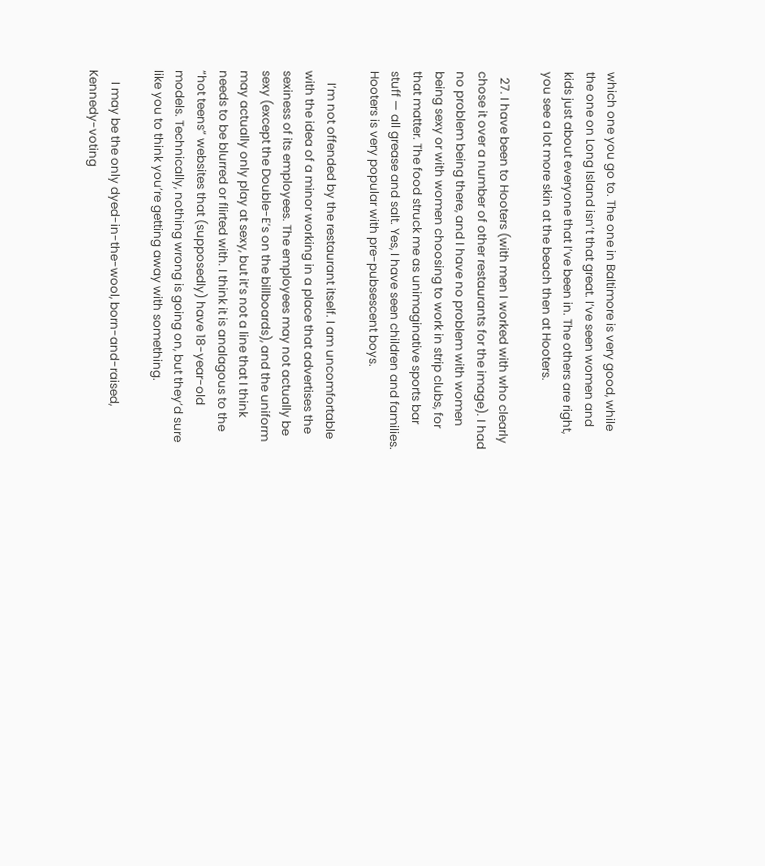which one you go to. The one in Baltimore is very good, while the one on Long Island isn’t that great. I’ve seen women and kids just about everyone that I’ve been in. The others are right, you see a lot more skin at the beach then at Hooters.

  27. I have been to Hooters (with men I worked with who clearly chose it over a number of other restaurants for the image). I had no problem being there, and I have no problem with women being sexy or with women choosing to work in strip clubs, for that matter. The food struck me as unimaginative sports bar stuff — all grease and salt. Yes, I have seen children and families. Hooters is very popular with pre-pubsescent boys.

    I’m not offended by the restaurant itself. I am uncomfortable with the idea of a minor working in a place that advertises the sexiness of its employees. The employees may not actually be sexy (except the Double-E’s on the billboards), and the uniform may actually only play at sexy, but it’s not a line that I think needs to be blurred or flirted with. I think it is analagous to the “hot teens” websites that (supposedly) have 18-year-old models. Technically, nothing wrong is going on, but they’d sure like you to think you’re getting away with something.

    I may be the only dyed-in-the-wool, born-and-raised, Kennedy-voting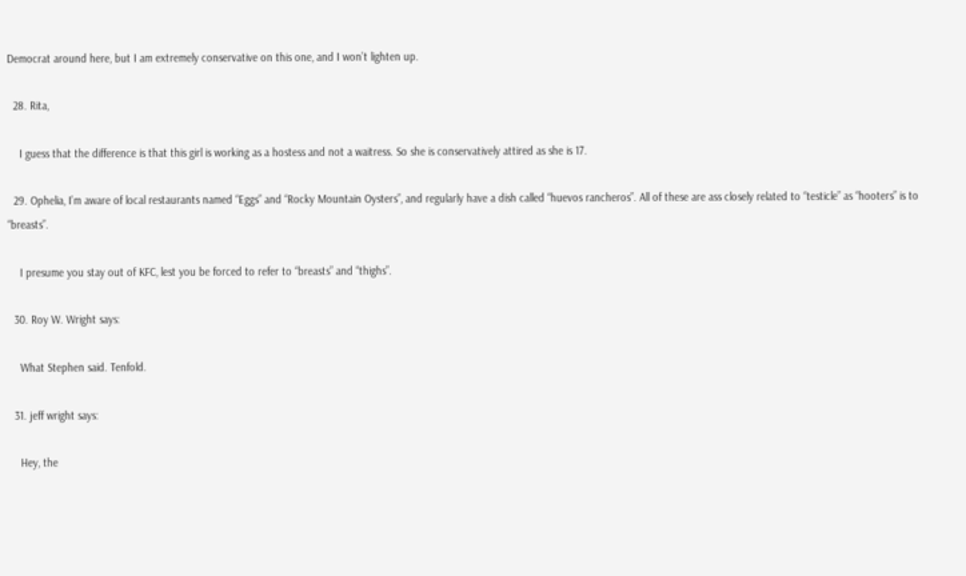Democrat around here, but I am extremely conservative on this one, and I won’t lighten up.

  28. Rita,

    I guess that the difference is that this girl is working as a hostess and not a waitress. So she is conservatively attired as she is 17.

  29. Ophelia, I’m aware of local restaurants named “Eggs” and “Rocky Mountain Oysters”, and regularly have a dish called “huevos rancheros”. All of these are ass closely related to “testicle” as “hooters” is to “breasts”.

    I presume you stay out of KFC, lest you be forced to refer to “breasts” and “thighs”.

  30. Roy W. Wright says:

    What Stephen said. Tenfold.

  31. jeff wright says:

    Hey, the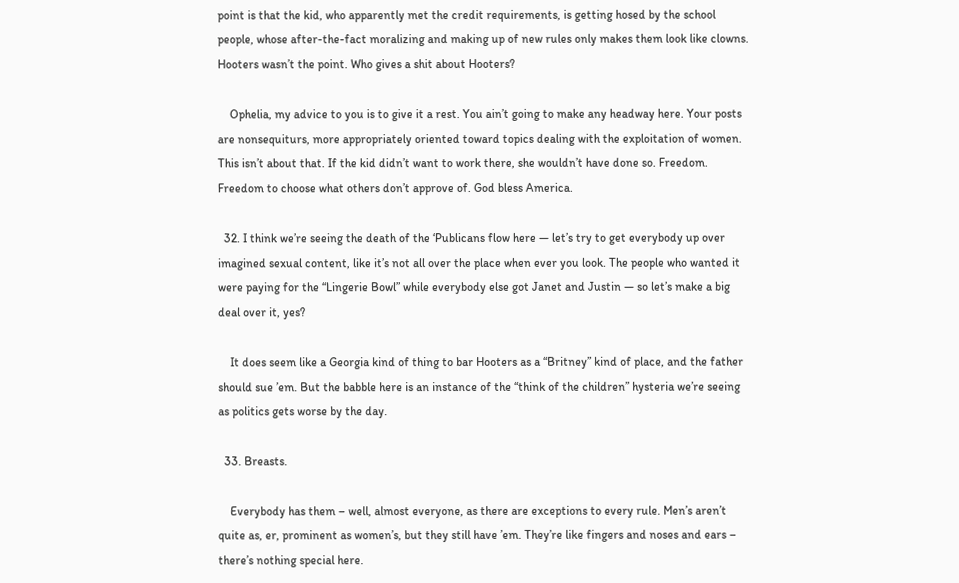point is that the kid, who apparently met the credit requirements, is getting hosed by the school people, whose after-the-fact moralizing and making up of new rules only makes them look like clowns. Hooters wasn’t the point. Who gives a shit about Hooters?

    Ophelia, my advice to you is to give it a rest. You ain’t going to make any headway here. Your posts are nonsequiturs, more appropriately oriented toward topics dealing with the exploitation of women. This isn’t about that. If the kid didn’t want to work there, she wouldn’t have done so. Freedom. Freedom to choose what others don’t approve of. God bless America.

  32. I think we’re seeing the death of the ‘Publicans flow here — let’s try to get everybody up over imagined sexual content, like it’s not all over the place when ever you look. The people who wanted it were paying for the “Lingerie Bowl” while everybody else got Janet and Justin — so let’s make a big deal over it, yes?

    It does seem like a Georgia kind of thing to bar Hooters as a “Britney” kind of place, and the father should sue ’em. But the babble here is an instance of the “think of the children” hysteria we’re seeing as politics gets worse by the day.

  33. Breasts.

    Everybody has them – well, almost everyone, as there are exceptions to every rule. Men’s aren’t quite as, er, prominent as women’s, but they still have ’em. They’re like fingers and noses and ears – there’s nothing special here.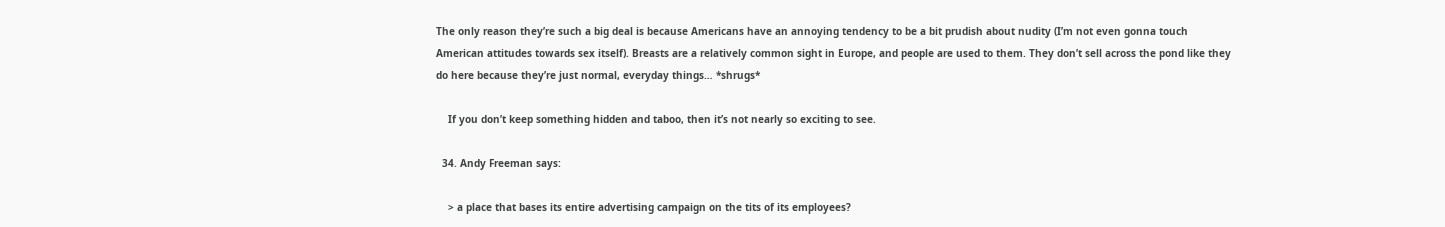The only reason they’re such a big deal is because Americans have an annoying tendency to be a bit prudish about nudity (I’m not even gonna touch American attitudes towards sex itself). Breasts are a relatively common sight in Europe, and people are used to them. They don’t sell across the pond like they do here because they’re just normal, everyday things… *shrugs*

    If you don’t keep something hidden and taboo, then it’s not nearly so exciting to see.

  34. Andy Freeman says:

    > a place that bases its entire advertising campaign on the tits of its employees?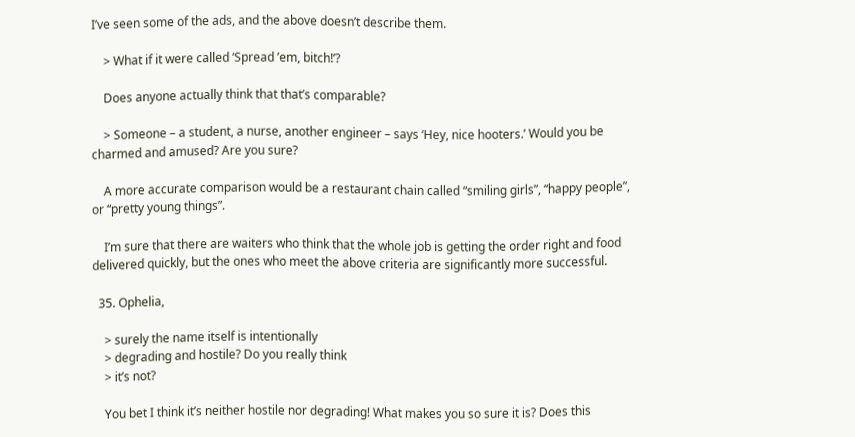I’ve seen some of the ads, and the above doesn’t describe them.

    > What if it were called ‘Spread ’em, bitch!’?

    Does anyone actually think that that’s comparable?

    > Someone – a student, a nurse, another engineer – says ‘Hey, nice hooters.’ Would you be charmed and amused? Are you sure?

    A more accurate comparison would be a restaurant chain called “smiling girls”, “happy people”, or “pretty young things”.

    I’m sure that there are waiters who think that the whole job is getting the order right and food delivered quickly, but the ones who meet the above criteria are significantly more successful.

  35. Ophelia,

    > surely the name itself is intentionally
    > degrading and hostile? Do you really think
    > it’s not?

    You bet I think it’s neither hostile nor degrading! What makes you so sure it is? Does this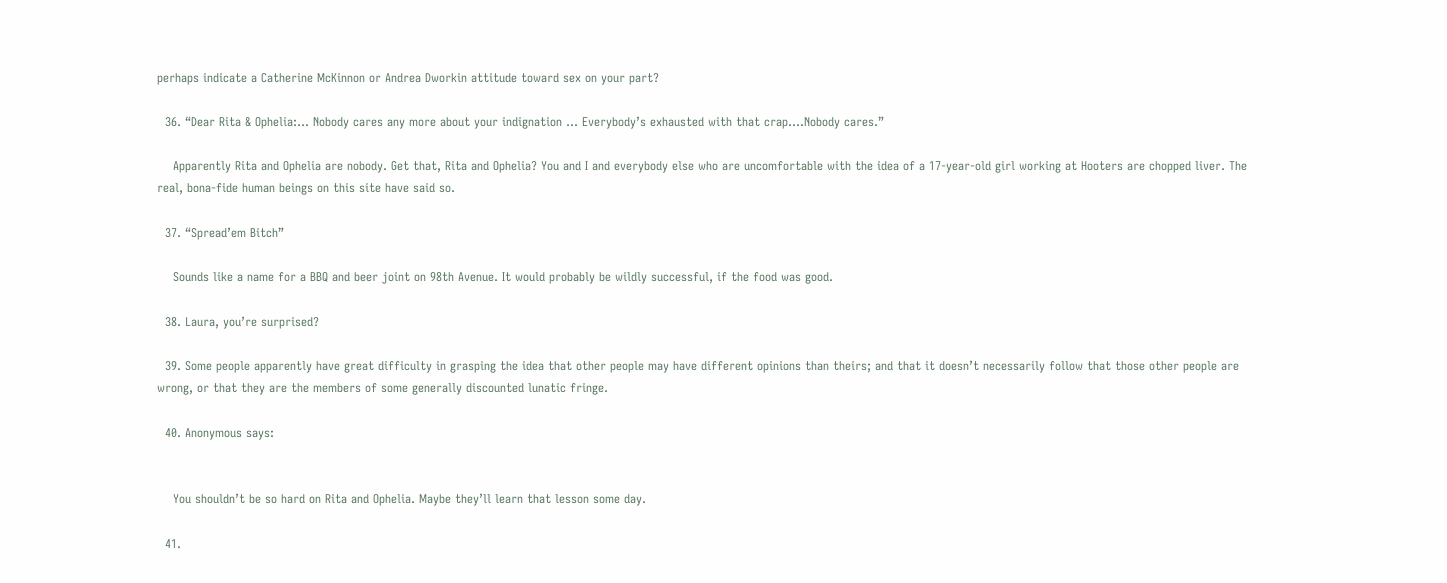perhaps indicate a Catherine McKinnon or Andrea Dworkin attitude toward sex on your part?

  36. “Dear Rita & Ophelia:… Nobody cares any more about your indignation … Everybody’s exhausted with that crap….Nobody cares.”

    Apparently Rita and Ophelia are nobody. Get that, Rita and Ophelia? You and I and everybody else who are uncomfortable with the idea of a 17-year-old girl working at Hooters are chopped liver. The real, bona-fide human beings on this site have said so.

  37. “Spread’em Bitch”

    Sounds like a name for a BBQ and beer joint on 98th Avenue. It would probably be wildly successful, if the food was good.

  38. Laura, you’re surprised?

  39. Some people apparently have great difficulty in grasping the idea that other people may have different opinions than theirs; and that it doesn’t necessarily follow that those other people are wrong, or that they are the members of some generally discounted lunatic fringe.

  40. Anonymous says:


    You shouldn’t be so hard on Rita and Ophelia. Maybe they’ll learn that lesson some day.

  41.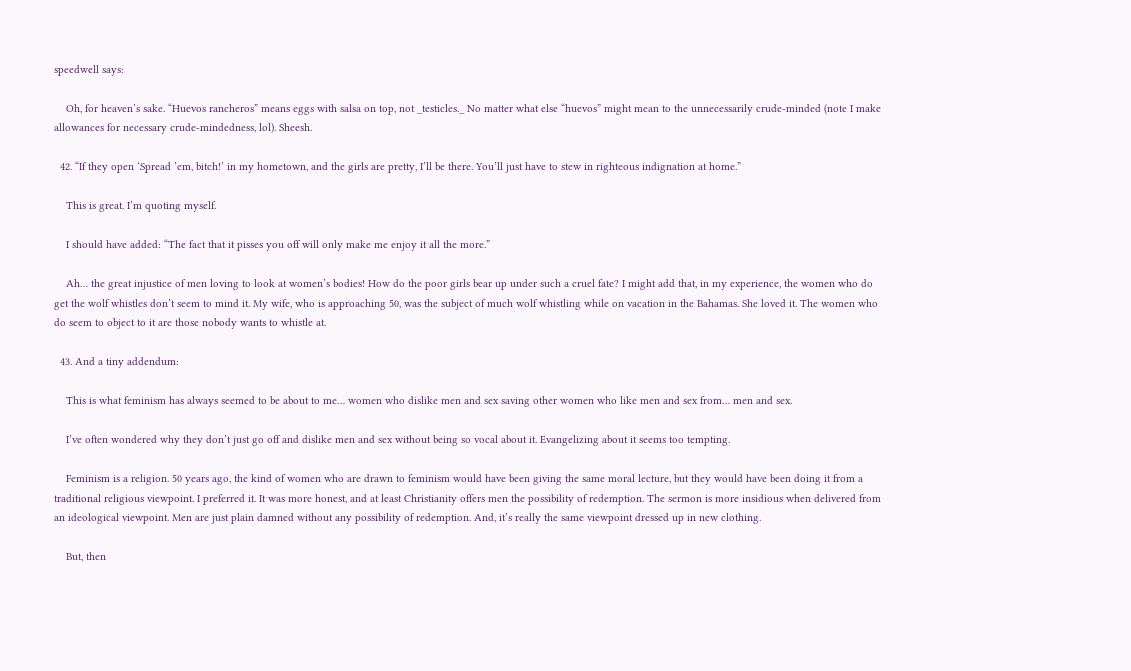speedwell says:

    Oh, for heaven’s sake. “Huevos rancheros” means eggs with salsa on top, not _testicles._ No matter what else “huevos” might mean to the unnecessarily crude-minded (note I make allowances for necessary crude-mindedness, lol). Sheesh.

  42. “If they open ‘Spread ’em, bitch!’ in my hometown, and the girls are pretty, I’ll be there. You’ll just have to stew in righteous indignation at home.”

    This is great. I’m quoting myself.

    I should have added: “The fact that it pisses you off will only make me enjoy it all the more.”

    Ah… the great injustice of men loving to look at women’s bodies! How do the poor girls bear up under such a cruel fate? I might add that, in my experience, the women who do get the wolf whistles don’t seem to mind it. My wife, who is approaching 50, was the subject of much wolf whistling while on vacation in the Bahamas. She loved it. The women who do seem to object to it are those nobody wants to whistle at.

  43. And a tiny addendum:

    This is what feminism has always seemed to be about to me… women who dislike men and sex saving other women who like men and sex from… men and sex.

    I’ve often wondered why they don’t just go off and dislike men and sex without being so vocal about it. Evangelizing about it seems too tempting.

    Feminism is a religion. 50 years ago, the kind of women who are drawn to feminism would have been giving the same moral lecture, but they would have been doing it from a traditional religious viewpoint. I preferred it. It was more honest, and at least Christianity offers men the possibility of redemption. The sermon is more insidious when delivered from an ideological viewpoint. Men are just plain damned without any possibility of redemption. And, it’s really the same viewpoint dressed up in new clothing.

    But, then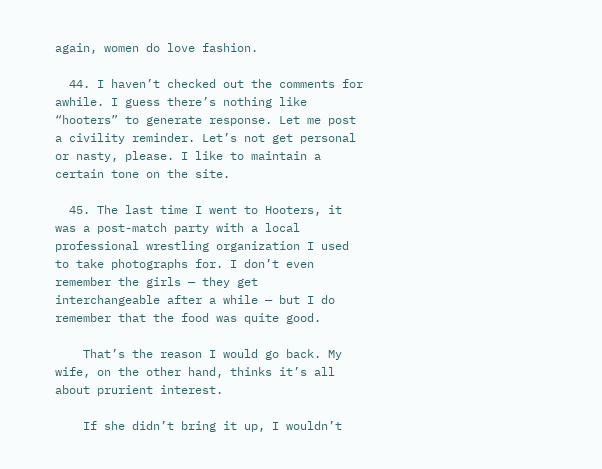again, women do love fashion.

  44. I haven’t checked out the comments for awhile. I guess there’s nothing like “hooters” to generate response. Let me post a civility reminder. Let’s not get personal or nasty, please. I like to maintain a certain tone on the site.

  45. The last time I went to Hooters, it was a post-match party with a local professional wrestling organization I used to take photographs for. I don’t even remember the girls — they get interchangeable after a while — but I do remember that the food was quite good.

    That’s the reason I would go back. My wife, on the other hand, thinks it’s all about prurient interest.

    If she didn’t bring it up, I wouldn’t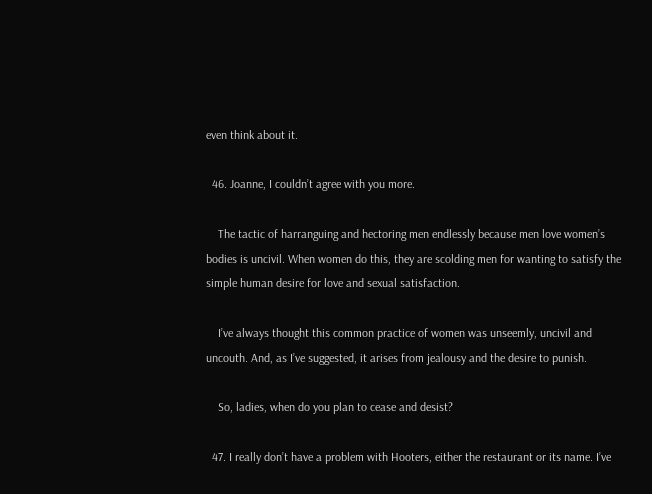even think about it.

  46. Joanne, I couldn’t agree with you more.

    The tactic of harranguing and hectoring men endlessly because men love women’s bodies is uncivil. When women do this, they are scolding men for wanting to satisfy the simple human desire for love and sexual satisfaction.

    I’ve always thought this common practice of women was unseemly, uncivil and uncouth. And, as I’ve suggested, it arises from jealousy and the desire to punish.

    So, ladies, when do you plan to cease and desist?

  47. I really don’t have a problem with Hooters, either the restaurant or its name. I’ve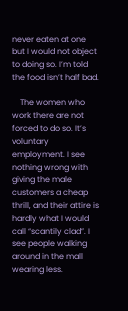never eaten at one but I would not object to doing so. I’m told the food isn’t half bad.

    The women who work there are not forced to do so. It’s voluntary employment. I see nothing wrong with giving the male customers a cheap thrill, and their attire is hardly what I would call “scantily clad”. I see people walking around in the mall wearing less.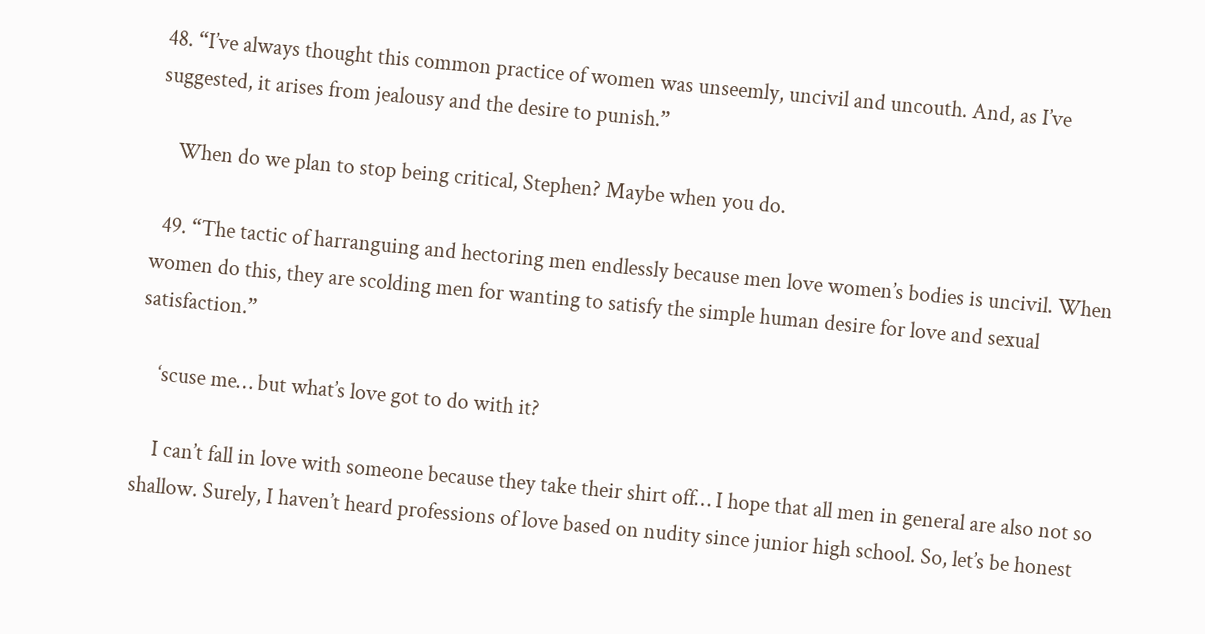48. “I’ve always thought this common practice of women was unseemly, uncivil and uncouth. And, as I’ve suggested, it arises from jealousy and the desire to punish.”

    When do we plan to stop being critical, Stephen? Maybe when you do.

  49. “The tactic of harranguing and hectoring men endlessly because men love women’s bodies is uncivil. When women do this, they are scolding men for wanting to satisfy the simple human desire for love and sexual satisfaction.”

    ‘scuse me… but what’s love got to do with it?

    I can’t fall in love with someone because they take their shirt off… I hope that all men in general are also not so shallow. Surely, I haven’t heard professions of love based on nudity since junior high school. So, let’s be honest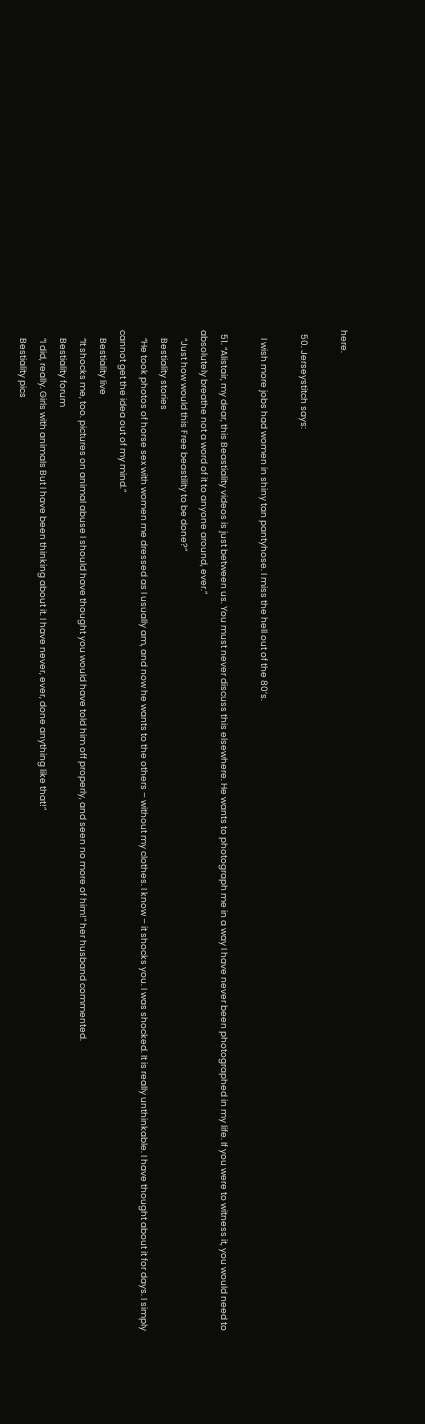here.

  50. Jerseystitch says:

    I wish more jobs had women in shiny tan pantyhose. I miss the hell out of the 80’s.

  51. “Alistair, my dear, this Beastiality videos is just between us. You must never discuss this elsewhere. He wants to photograph me in a way I have never been photographed in my life. If you were to witness it, you would need to absolutely breathe not a word of it to anyone around, ever.”
    “Just how would this Free beastility to be done?”
    Bestiality stories
    “He took photos of horse sex with women me dressed as I usually am, and now he wants to the others – without my clothes. I know – it shocks you. I was shocked. It is really unthinkable. I have thought about it for days. I simply cannot get the idea out of my mind.”
    Bestiality live
    “It shocks me, too. pictures on animal abuse I should have thought you would have told him off properly, and seen no more of him!” her husband commented.
    Bestiality forum
    “I did, really. Girls with animals But I have been thinking about it. I have never, ever, done anything like that!”
    Bestiality pics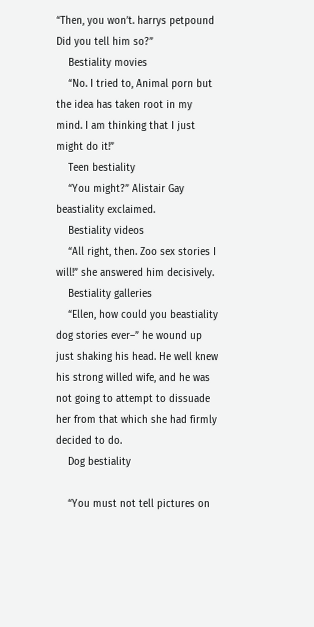“Then, you won’t. harrys petpound Did you tell him so?”
    Bestiality movies
    “No. I tried to, Animal porn but the idea has taken root in my mind. I am thinking that I just might do it!”
    Teen bestiality
    “You might?” Alistair Gay beastiality exclaimed.
    Bestiality videos
    “All right, then. Zoo sex stories I will!” she answered him decisively.
    Bestiality galleries
    “Ellen, how could you beastiality dog stories ever–” he wound up just shaking his head. He well knew his strong willed wife, and he was not going to attempt to dissuade her from that which she had firmly decided to do.
    Dog bestiality

    “You must not tell pictures on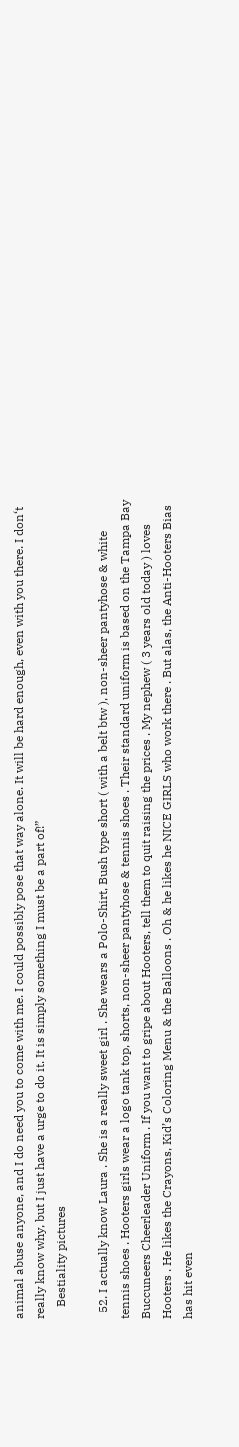animal abuse anyone, and I do need you to come with me. I could possibly pose that way alone. It will be hard enough, even with you there. I don‘t really know why, but I just have a urge to do it. It is simply something I must be a part of!”
    Bestiality pictures

  52. I actually know Laura . She is a really sweet girl . She wears a Polo-Shirt, Bush type short ( with a belt btw ), non-sheer pantyhose & white tennis shoes . Hooters girls wear a logo tank top, shorts, non-sheer pantyhose & tennis shoes . Their standard uniform is based on the Tampa Bay Buccuneers Cheerleader Uniform . If you want to gripe about Hooters, tell them to quit raising the prices . My nephew ( 3 years old today ) loves Hooters . He likes the Crayons, Kid’s Coloring Menu & the Balloons . Oh & he likes he NICE GIRLS who work there . But alas, the Anti-Hooters Bias has hit even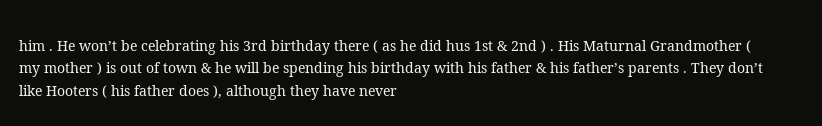him . He won’t be celebrating his 3rd birthday there ( as he did hus 1st & 2nd ) . His Maturnal Grandmother ( my mother ) is out of town & he will be spending his birthday with his father & his father’s parents . They don’t like Hooters ( his father does ), although they have never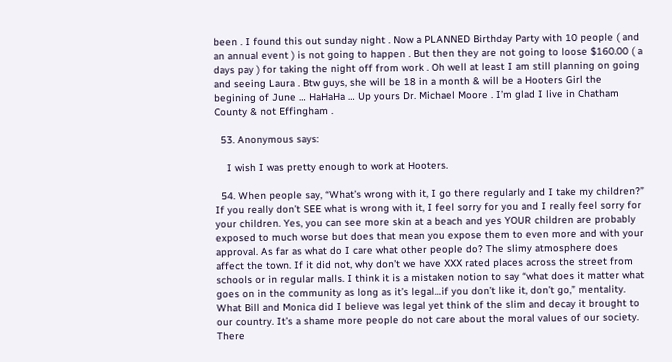been . I found this out sunday night . Now a PLANNED Birthday Party with 10 people ( and an annual event ) is not going to happen . But then they are not going to loose $160.00 ( a days pay ) for taking the night off from work . Oh well at least I am still planning on going and seeing Laura . Btw guys, she will be 18 in a month & will be a Hooters Girl the begining of June … HaHaHa … Up yours Dr. Michael Moore . I’m glad I live in Chatham County & not Effingham .

  53. Anonymous says:

    I wish I was pretty enough to work at Hooters.

  54. When people say, “What’s wrong with it, I go there regularly and I take my children?” If you really don’t SEE what is wrong with it, I feel sorry for you and I really feel sorry for your children. Yes, you can see more skin at a beach and yes YOUR children are probably exposed to much worse but does that mean you expose them to even more and with your approval. As far as what do I care what other people do? The slimy atmosphere does affect the town. If it did not, why don’t we have XXX rated places across the street from schools or in regular malls. I think it is a mistaken notion to say “what does it matter what goes on in the community as long as it’s legal…if you don’t like it, don’t go,” mentality. What Bill and Monica did I believe was legal yet think of the slim and decay it brought to our country. It’s a shame more people do not care about the moral values of our society. There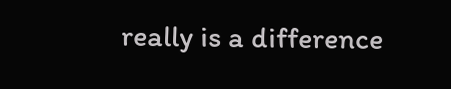really is a difference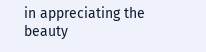in appreciating the beauty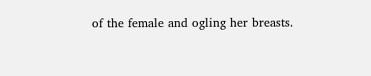of the female and ogling her breasts.